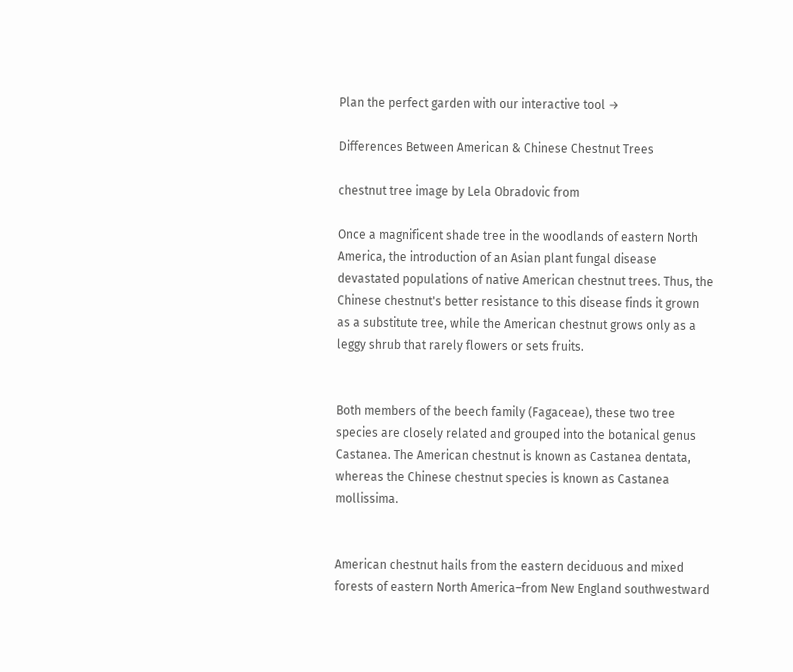Plan the perfect garden with our interactive tool →

Differences Between American & Chinese Chestnut Trees

chestnut tree image by Lela Obradovic from

Once a magnificent shade tree in the woodlands of eastern North America, the introduction of an Asian plant fungal disease devastated populations of native American chestnut trees. Thus, the Chinese chestnut's better resistance to this disease finds it grown as a substitute tree, while the American chestnut grows only as a leggy shrub that rarely flowers or sets fruits.


Both members of the beech family (Fagaceae), these two tree species are closely related and grouped into the botanical genus Castanea. The American chestnut is known as Castanea dentata, whereas the Chinese chestnut species is known as Castanea mollissima.


American chestnut hails from the eastern deciduous and mixed forests of eastern North America–from New England southwestward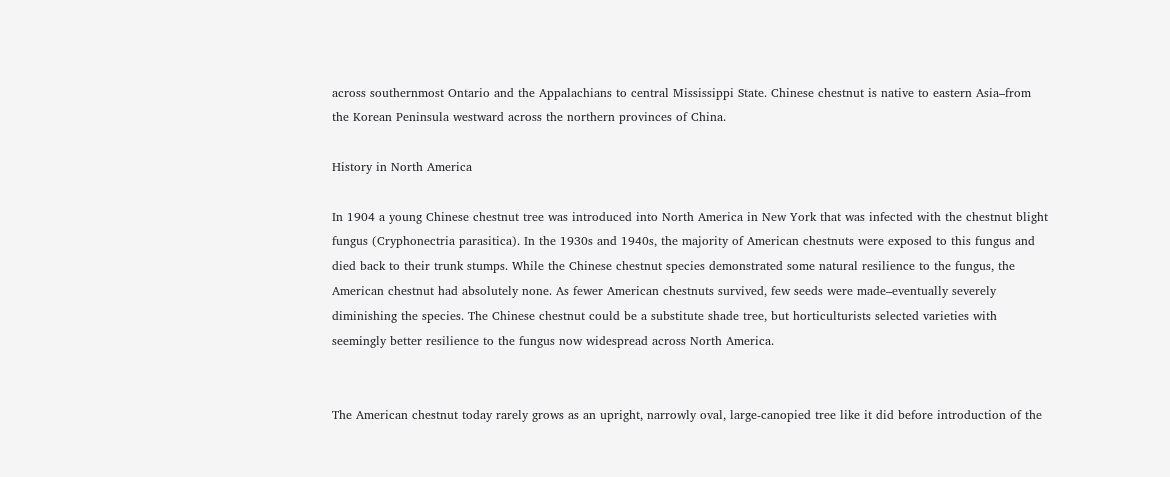across southernmost Ontario and the Appalachians to central Mississippi State. Chinese chestnut is native to eastern Asia–from the Korean Peninsula westward across the northern provinces of China.

History in North America

In 1904 a young Chinese chestnut tree was introduced into North America in New York that was infected with the chestnut blight fungus (Cryphonectria parasitica). In the 1930s and 1940s, the majority of American chestnuts were exposed to this fungus and died back to their trunk stumps. While the Chinese chestnut species demonstrated some natural resilience to the fungus, the American chestnut had absolutely none. As fewer American chestnuts survived, few seeds were made–eventually severely diminishing the species. The Chinese chestnut could be a substitute shade tree, but horticulturists selected varieties with seemingly better resilience to the fungus now widespread across North America.


The American chestnut today rarely grows as an upright, narrowly oval, large-canopied tree like it did before introduction of the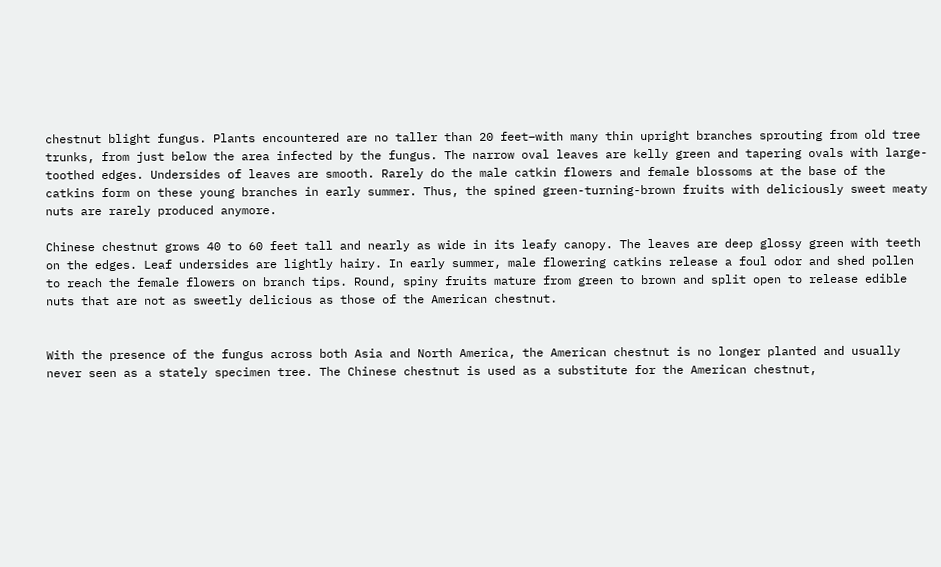chestnut blight fungus. Plants encountered are no taller than 20 feet–with many thin upright branches sprouting from old tree trunks, from just below the area infected by the fungus. The narrow oval leaves are kelly green and tapering ovals with large-toothed edges. Undersides of leaves are smooth. Rarely do the male catkin flowers and female blossoms at the base of the catkins form on these young branches in early summer. Thus, the spined green-turning-brown fruits with deliciously sweet meaty nuts are rarely produced anymore.

Chinese chestnut grows 40 to 60 feet tall and nearly as wide in its leafy canopy. The leaves are deep glossy green with teeth on the edges. Leaf undersides are lightly hairy. In early summer, male flowering catkins release a foul odor and shed pollen to reach the female flowers on branch tips. Round, spiny fruits mature from green to brown and split open to release edible nuts that are not as sweetly delicious as those of the American chestnut.


With the presence of the fungus across both Asia and North America, the American chestnut is no longer planted and usually never seen as a stately specimen tree. The Chinese chestnut is used as a substitute for the American chestnut,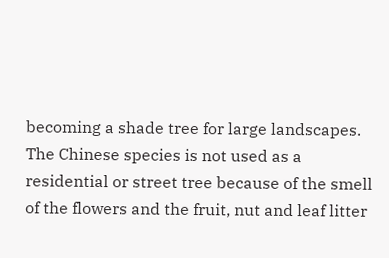becoming a shade tree for large landscapes. The Chinese species is not used as a residential or street tree because of the smell of the flowers and the fruit, nut and leaf litter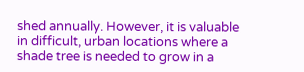shed annually. However, it is valuable in difficult, urban locations where a shade tree is needed to grow in a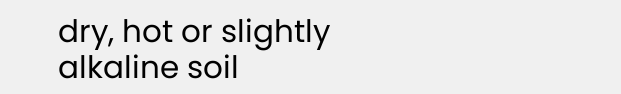dry, hot or slightly alkaline soil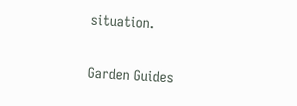situation.

Garden Guides